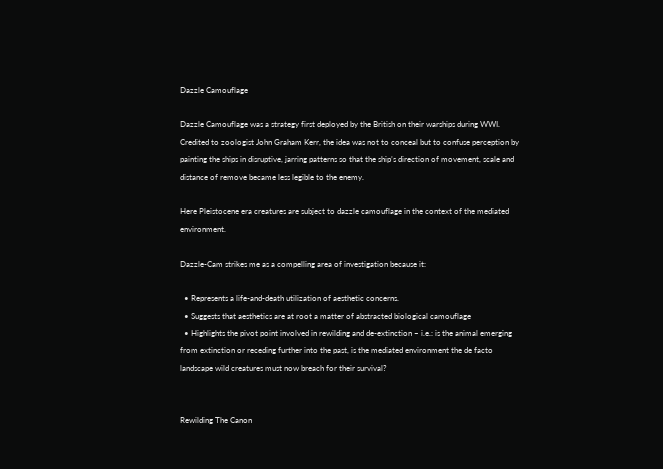Dazzle Camouflage

Dazzle Camouflage was a strategy first deployed by the British on their warships during WWI. Credited to zoologist John Graham Kerr, the idea was not to conceal but to confuse perception by painting the ships in disruptive, jarring patterns so that the ship’s direction of movement, scale and distance of remove became less legible to the enemy.

Here Pleistocene era creatures are subject to dazzle camouflage in the context of the mediated environment.

Dazzle-Cam strikes me as a compelling area of investigation because it:

  • Represents a life-and-death utilization of aesthetic concerns.
  • Suggests that aesthetics are at root a matter of abstracted biological camouflage
  • Highlights the pivot point involved in rewilding and de-extinction – i.e.: is the animal emerging from extinction or receding further into the past, is the mediated environment the de facto landscape wild creatures must now breach for their survival?


Rewilding The Canon